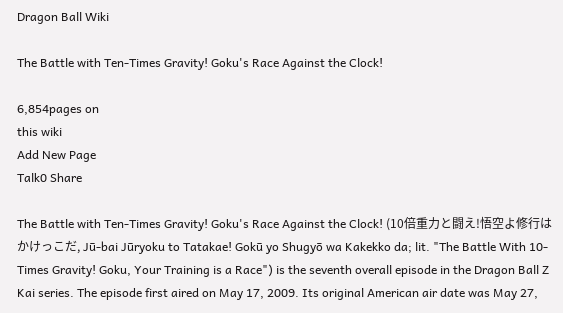Dragon Ball Wiki

The Battle with Ten-Times Gravity! Goku's Race Against the Clock!

6,854pages on
this wiki
Add New Page
Talk0 Share

The Battle with Ten-Times Gravity! Goku's Race Against the Clock! (10倍重力と闘え!悟空よ修行はかけっこだ, Jū-bai Jūryoku to Tatakae! Gokū yo Shugyō wa Kakekko da; lit. "The Battle With 10-Times Gravity! Goku, Your Training is a Race") is the seventh overall episode in the Dragon Ball Z Kai series. The episode first aired on May 17, 2009. Its original American air date was May 27,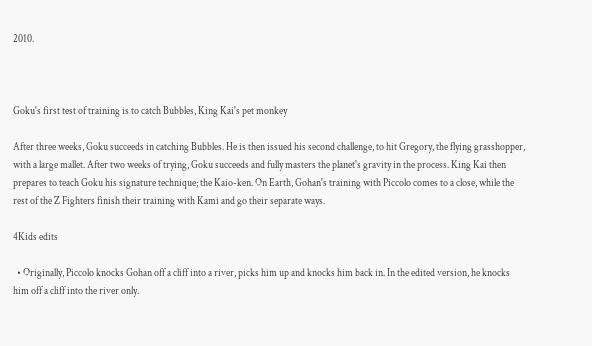2010.



Goku's first test of training is to catch Bubbles, King Kai's pet monkey

After three weeks, Goku succeeds in catching Bubbles. He is then issued his second challenge, to hit Gregory, the flying grasshopper, with a large mallet. After two weeks of trying, Goku succeeds and fully masters the planet's gravity in the process. King Kai then prepares to teach Goku his signature technique; the Kaio-ken. On Earth, Gohan's training with Piccolo comes to a close, while the rest of the Z Fighters finish their training with Kami and go their separate ways.

4Kids edits

  • Originally, Piccolo knocks Gohan off a cliff into a river, picks him up and knocks him back in. In the edited version, he knocks him off a cliff into the river only.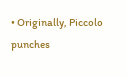• Originally, Piccolo punches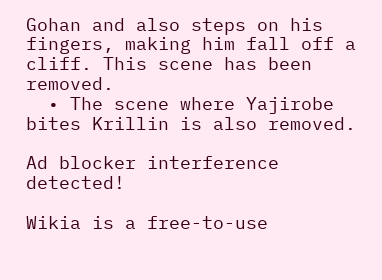Gohan and also steps on his fingers, making him fall off a cliff. This scene has been removed.
  • The scene where Yajirobe bites Krillin is also removed.

Ad blocker interference detected!

Wikia is a free-to-use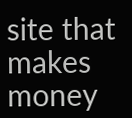site that makes money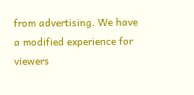from advertising. We have a modified experience for viewers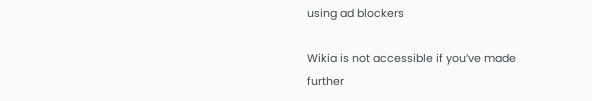using ad blockers

Wikia is not accessible if you’ve made further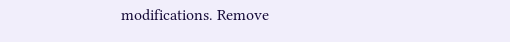modifications. Remove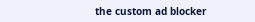the custom ad blocker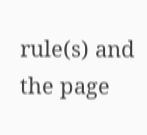rule(s) and the page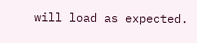will load as expected.